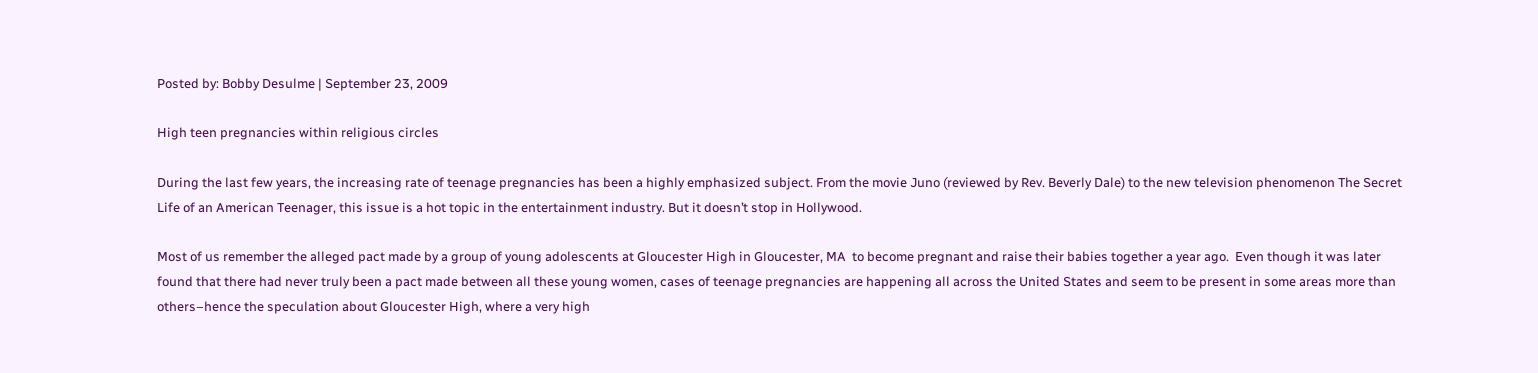Posted by: Bobby Desulme | September 23, 2009

High teen pregnancies within religious circles

During the last few years, the increasing rate of teenage pregnancies has been a highly emphasized subject. From the movie Juno (reviewed by Rev. Beverly Dale) to the new television phenomenon The Secret Life of an American Teenager, this issue is a hot topic in the entertainment industry. But it doesn’t stop in Hollywood.

Most of us remember the alleged pact made by a group of young adolescents at Gloucester High in Gloucester, MA  to become pregnant and raise their babies together a year ago.  Even though it was later found that there had never truly been a pact made between all these young women, cases of teenage pregnancies are happening all across the United States and seem to be present in some areas more than others–hence the speculation about Gloucester High, where a very high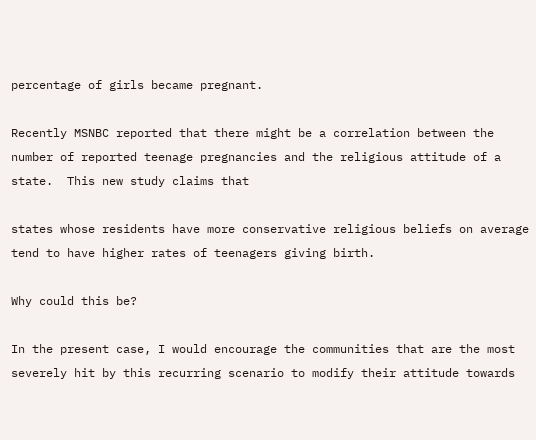percentage of girls became pregnant.

Recently MSNBC reported that there might be a correlation between the number of reported teenage pregnancies and the religious attitude of a state.  This new study claims that

states whose residents have more conservative religious beliefs on average tend to have higher rates of teenagers giving birth.

Why could this be?

In the present case, I would encourage the communities that are the most severely hit by this recurring scenario to modify their attitude towards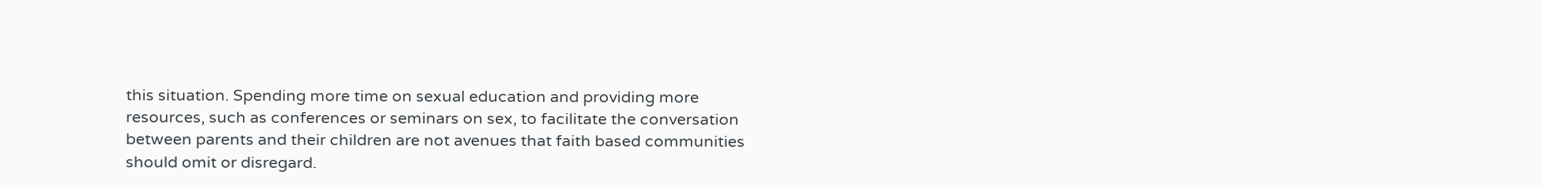this situation. Spending more time on sexual education and providing more resources, such as conferences or seminars on sex, to facilitate the conversation between parents and their children are not avenues that faith based communities should omit or disregard.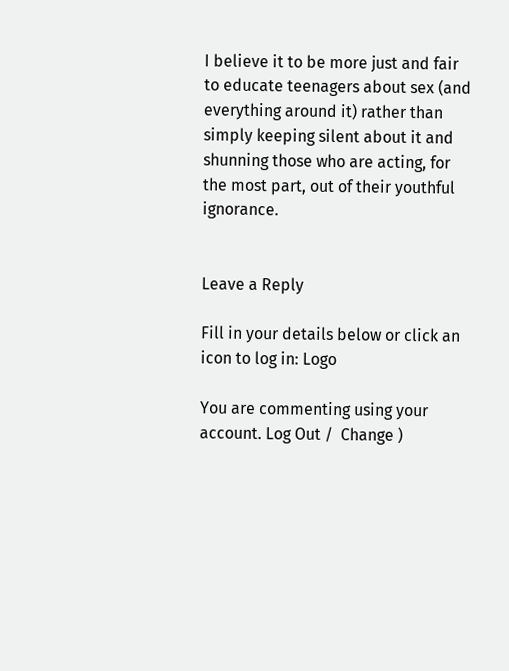I believe it to be more just and fair to educate teenagers about sex (and everything around it) rather than simply keeping silent about it and shunning those who are acting, for the most part, out of their youthful ignorance.


Leave a Reply

Fill in your details below or click an icon to log in: Logo

You are commenting using your account. Log Out /  Change )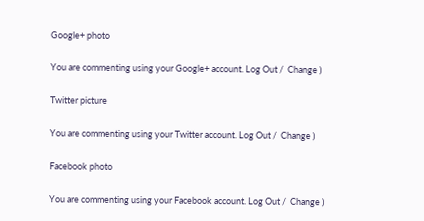Google+ photo

You are commenting using your Google+ account. Log Out /  Change )

Twitter picture

You are commenting using your Twitter account. Log Out /  Change )

Facebook photo

You are commenting using your Facebook account. Log Out /  Change )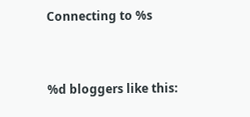Connecting to %s


%d bloggers like this: